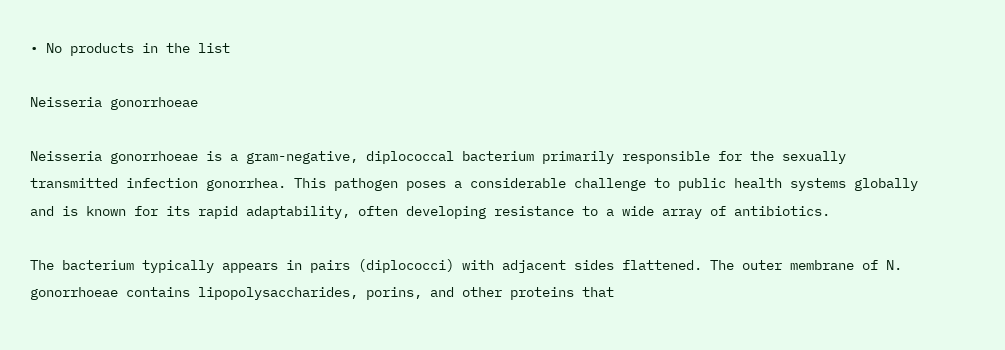• No products in the list

Neisseria gonorrhoeae

Neisseria gonorrhoeae is a gram-negative, diplococcal bacterium primarily responsible for the sexually transmitted infection gonorrhea. This pathogen poses a considerable challenge to public health systems globally and is known for its rapid adaptability, often developing resistance to a wide array of antibiotics.

The bacterium typically appears in pairs (diplococci) with adjacent sides flattened. The outer membrane of N. gonorrhoeae contains lipopolysaccharides, porins, and other proteins that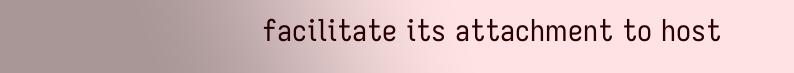facilitate its attachment to host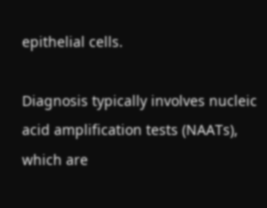epithelial cells.

Diagnosis typically involves nucleic acid amplification tests (NAATs), which are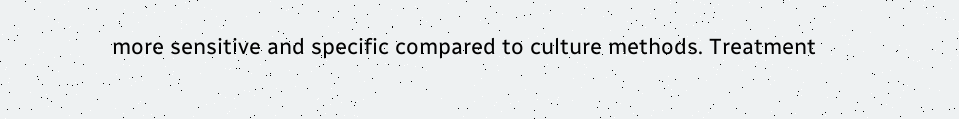more sensitive and specific compared to culture methods. Treatment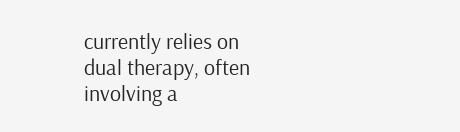currently relies on dual therapy, often involving a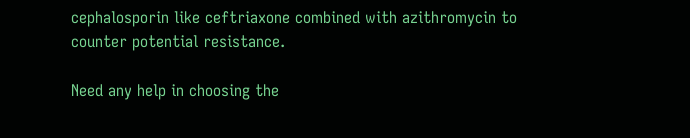cephalosporin like ceftriaxone combined with azithromycin to counter potential resistance.

Need any help in choosing the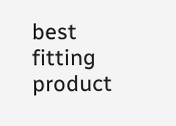best fitting product